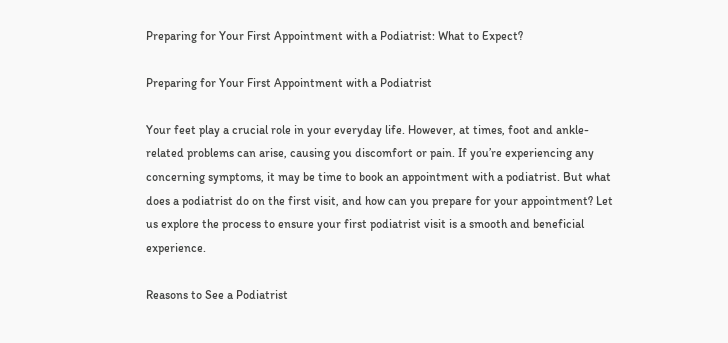Preparing for Your First Appointment with a Podiatrist: What to Expect?

Preparing for Your First Appointment with a Podiatrist

Your feet play a crucial role in your everyday life. However, at times, foot and ankle-related problems can arise, causing you discomfort or pain. If you’re experiencing any concerning symptoms, it may be time to book an appointment with a podiatrist. But what does a podiatrist do on the first visit, and how can you prepare for your appointment? Let us explore the process to ensure your first podiatrist visit is a smooth and beneficial experience.

Reasons to See a Podiatrist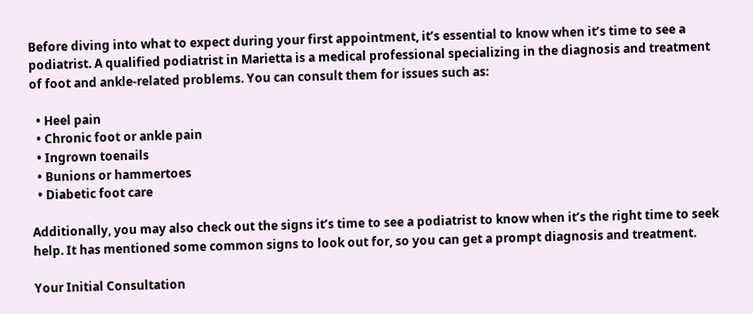Before diving into what to expect during your first appointment, it’s essential to know when it’s time to see a podiatrist. A qualified podiatrist in Marietta is a medical professional specializing in the diagnosis and treatment of foot and ankle-related problems. You can consult them for issues such as:

  • Heel pain
  • Chronic foot or ankle pain
  • Ingrown toenails
  • Bunions or hammertoes
  • Diabetic foot care

Additionally, you may also check out the signs it’s time to see a podiatrist to know when it’s the right time to seek help. It has mentioned some common signs to look out for, so you can get a prompt diagnosis and treatment.

Your Initial Consultation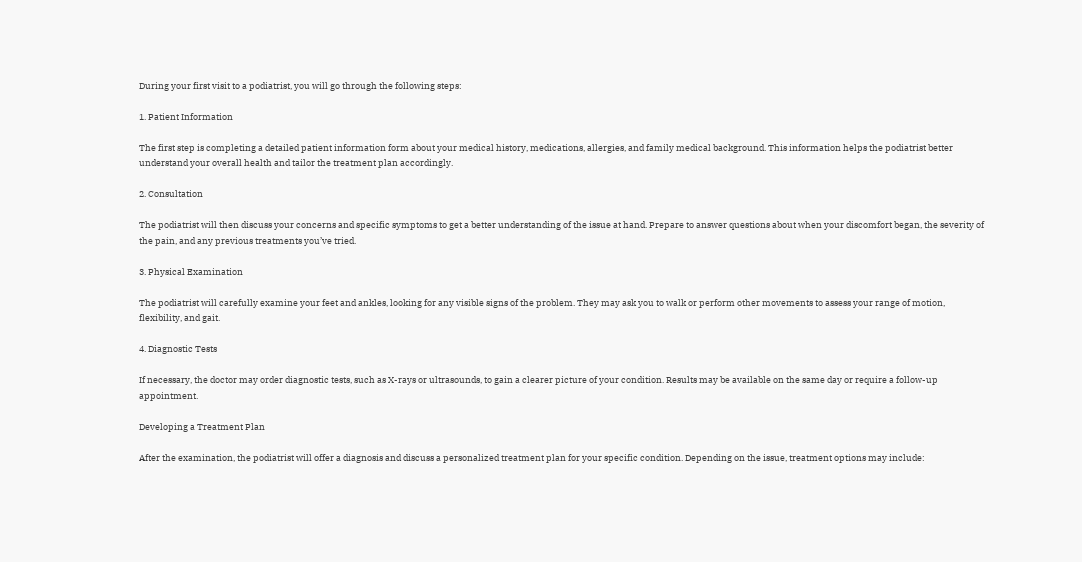During your first visit to a podiatrist, you will go through the following steps:

1. Patient Information

The first step is completing a detailed patient information form about your medical history, medications, allergies, and family medical background. This information helps the podiatrist better understand your overall health and tailor the treatment plan accordingly.

2. Consultation

The podiatrist will then discuss your concerns and specific symptoms to get a better understanding of the issue at hand. Prepare to answer questions about when your discomfort began, the severity of the pain, and any previous treatments you’ve tried.

3. Physical Examination

The podiatrist will carefully examine your feet and ankles, looking for any visible signs of the problem. They may ask you to walk or perform other movements to assess your range of motion, flexibility, and gait.

4. Diagnostic Tests

If necessary, the doctor may order diagnostic tests, such as X-rays or ultrasounds, to gain a clearer picture of your condition. Results may be available on the same day or require a follow-up appointment.

Developing a Treatment Plan

After the examination, the podiatrist will offer a diagnosis and discuss a personalized treatment plan for your specific condition. Depending on the issue, treatment options may include: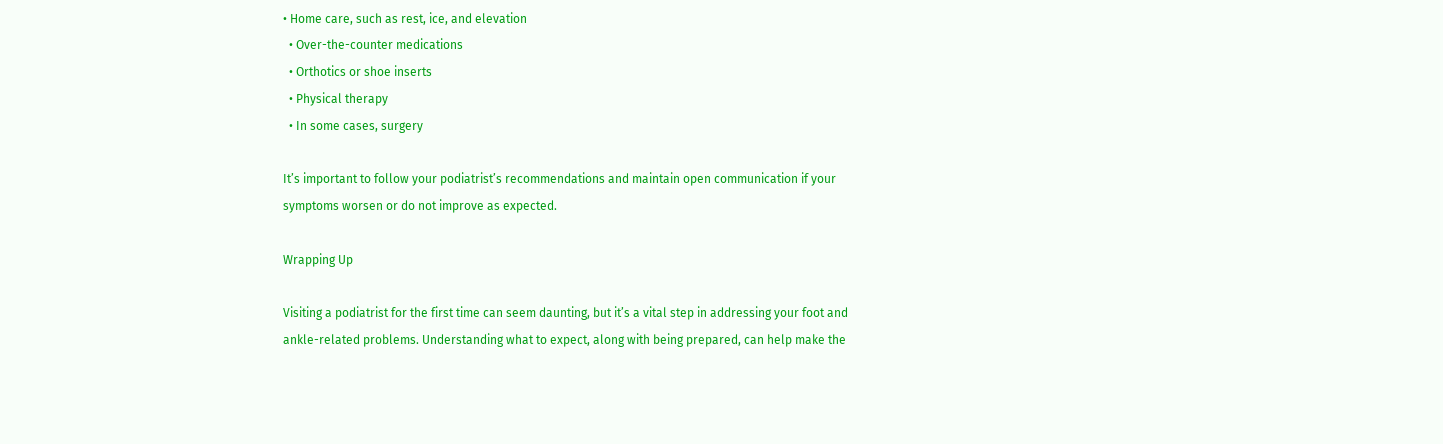• Home care, such as rest, ice, and elevation
  • Over-the-counter medications
  • Orthotics or shoe inserts
  • Physical therapy
  • In some cases, surgery

It’s important to follow your podiatrist’s recommendations and maintain open communication if your symptoms worsen or do not improve as expected.

Wrapping Up

Visiting a podiatrist for the first time can seem daunting, but it’s a vital step in addressing your foot and ankle-related problems. Understanding what to expect, along with being prepared, can help make the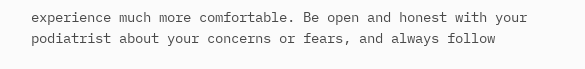experience much more comfortable. Be open and honest with your podiatrist about your concerns or fears, and always follow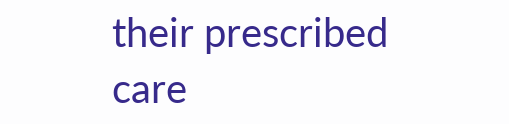their prescribed care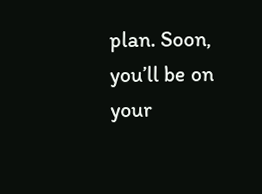plan. Soon, you’ll be on your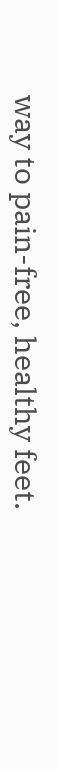way to pain-free, healthy feet.